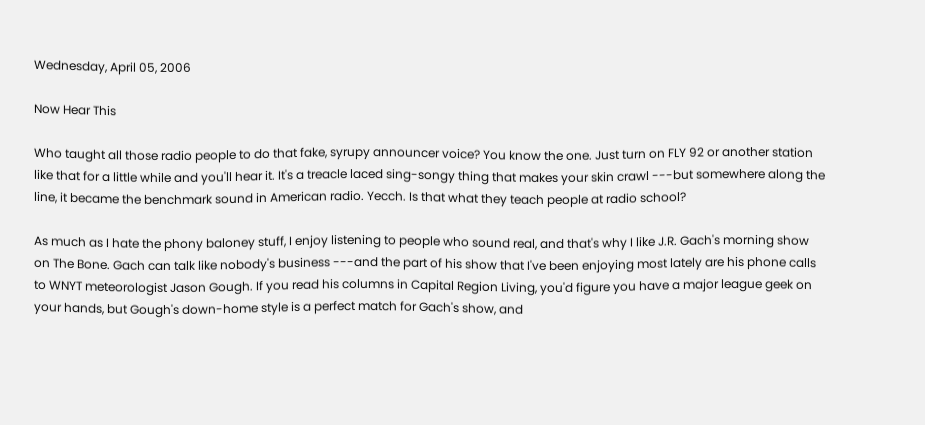Wednesday, April 05, 2006

Now Hear This

Who taught all those radio people to do that fake, syrupy announcer voice? You know the one. Just turn on FLY 92 or another station like that for a little while and you'll hear it. It's a treacle laced sing-songy thing that makes your skin crawl ---but somewhere along the line, it became the benchmark sound in American radio. Yecch. Is that what they teach people at radio school?

As much as I hate the phony baloney stuff, I enjoy listening to people who sound real, and that's why I like J.R. Gach's morning show on The Bone. Gach can talk like nobody's business ---and the part of his show that I've been enjoying most lately are his phone calls to WNYT meteorologist Jason Gough. If you read his columns in Capital Region Living, you'd figure you have a major league geek on your hands, but Gough's down-home style is a perfect match for Gach's show, and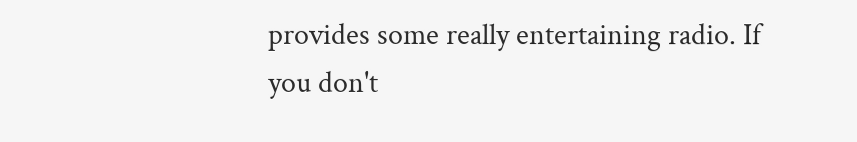provides some really entertaining radio. If you don't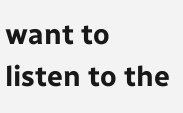want to listen to the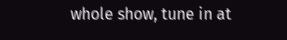whole show, tune in at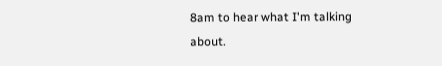8am to hear what I'm talking about.